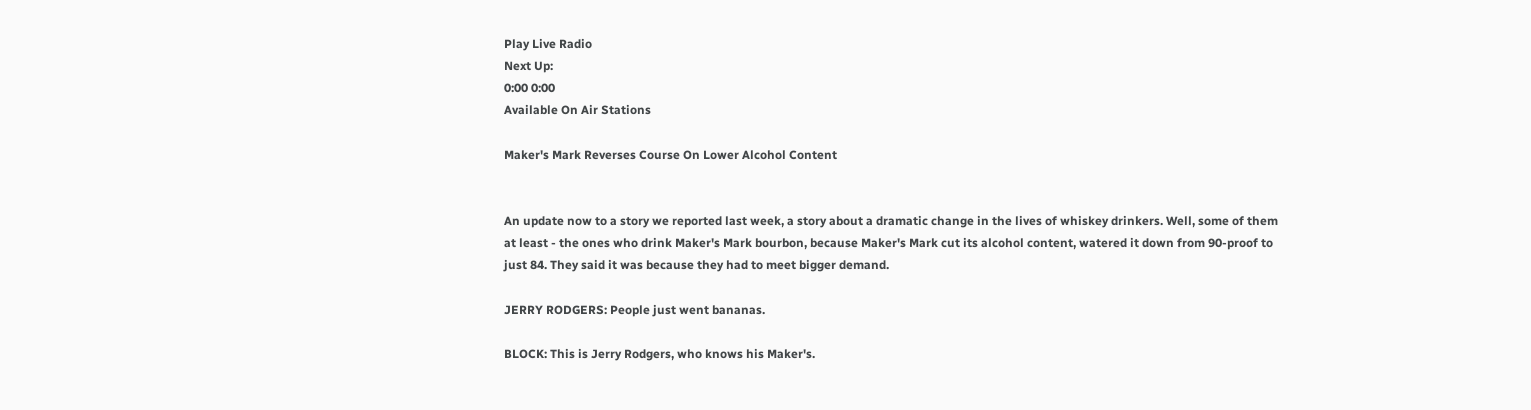Play Live Radio
Next Up:
0:00 0:00
Available On Air Stations

Maker's Mark Reverses Course On Lower Alcohol Content


An update now to a story we reported last week, a story about a dramatic change in the lives of whiskey drinkers. Well, some of them at least - the ones who drink Maker's Mark bourbon, because Maker's Mark cut its alcohol content, watered it down from 90-proof to just 84. They said it was because they had to meet bigger demand.

JERRY RODGERS: People just went bananas.

BLOCK: This is Jerry Rodgers, who knows his Maker's.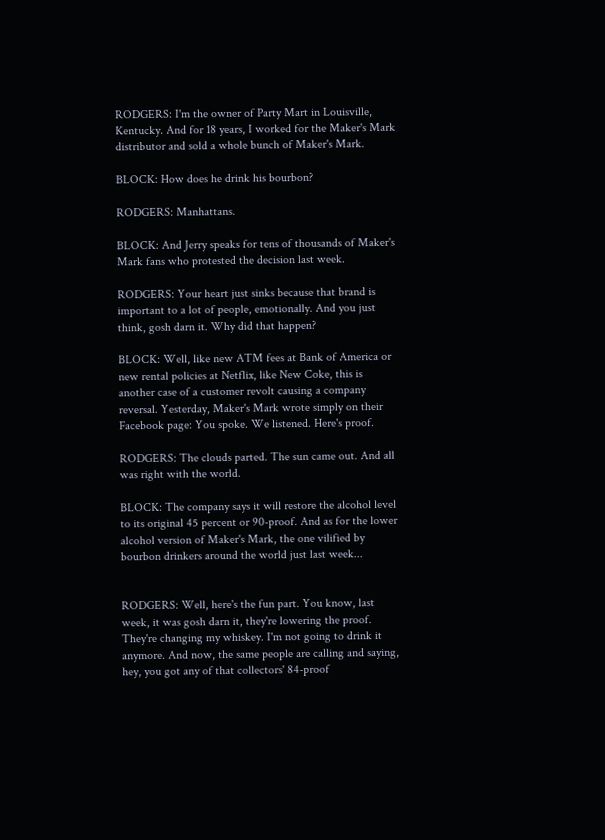RODGERS: I'm the owner of Party Mart in Louisville, Kentucky. And for 18 years, I worked for the Maker's Mark distributor and sold a whole bunch of Maker's Mark.

BLOCK: How does he drink his bourbon?

RODGERS: Manhattans.

BLOCK: And Jerry speaks for tens of thousands of Maker's Mark fans who protested the decision last week.

RODGERS: Your heart just sinks because that brand is important to a lot of people, emotionally. And you just think, gosh darn it. Why did that happen?

BLOCK: Well, like new ATM fees at Bank of America or new rental policies at Netflix, like New Coke, this is another case of a customer revolt causing a company reversal. Yesterday, Maker's Mark wrote simply on their Facebook page: You spoke. We listened. Here's proof.

RODGERS: The clouds parted. The sun came out. And all was right with the world.

BLOCK: The company says it will restore the alcohol level to its original 45 percent or 90-proof. And as for the lower alcohol version of Maker's Mark, the one vilified by bourbon drinkers around the world just last week...


RODGERS: Well, here's the fun part. You know, last week, it was gosh darn it, they're lowering the proof. They're changing my whiskey. I'm not going to drink it anymore. And now, the same people are calling and saying, hey, you got any of that collectors' 84-proof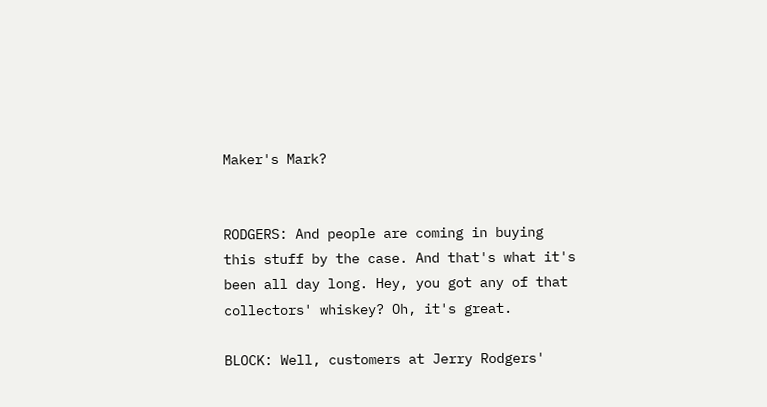Maker's Mark?


RODGERS: And people are coming in buying this stuff by the case. And that's what it's been all day long. Hey, you got any of that collectors' whiskey? Oh, it's great.

BLOCK: Well, customers at Jerry Rodgers'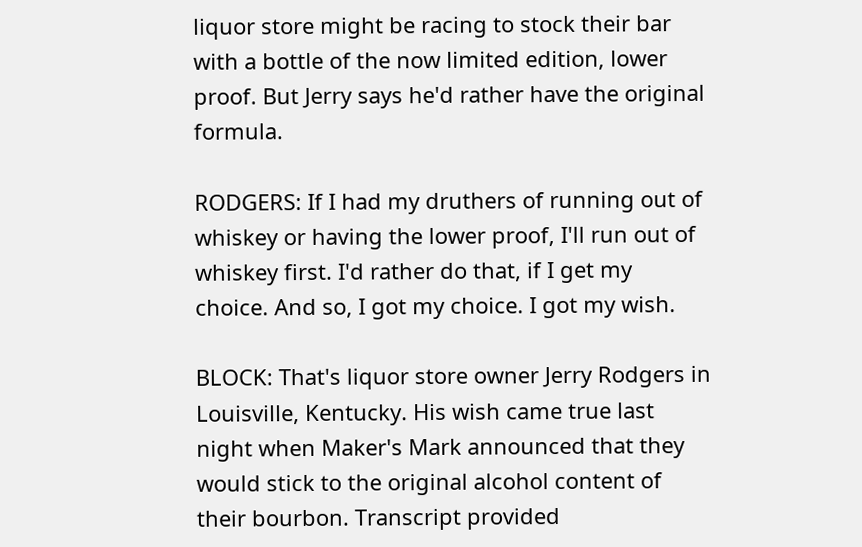liquor store might be racing to stock their bar with a bottle of the now limited edition, lower proof. But Jerry says he'd rather have the original formula.

RODGERS: If I had my druthers of running out of whiskey or having the lower proof, I'll run out of whiskey first. I'd rather do that, if I get my choice. And so, I got my choice. I got my wish.

BLOCK: That's liquor store owner Jerry Rodgers in Louisville, Kentucky. His wish came true last night when Maker's Mark announced that they would stick to the original alcohol content of their bourbon. Transcript provided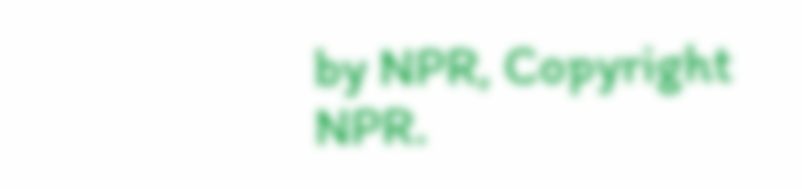by NPR, Copyright NPR.